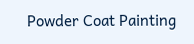Powder Coat Painting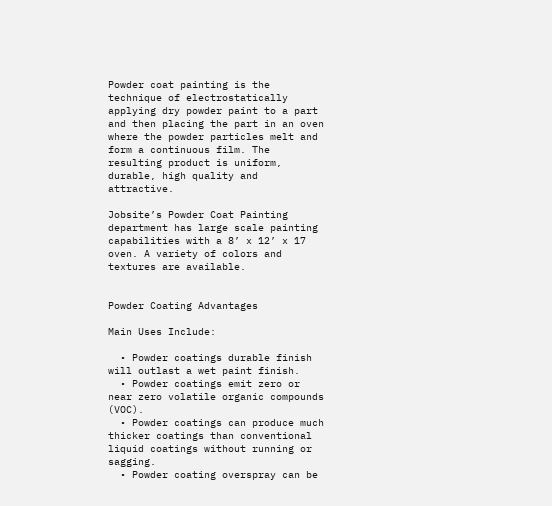Powder coat painting is the technique of electrostatically applying dry powder paint to a part and then placing the part in an oven where the powder particles melt and form a continuous film. The resulting product is uniform, durable, high quality and attractive.

Jobsite’s Powder Coat Painting department has large scale painting capabilities with a 8’ x 12’ x 17 oven. A variety of colors and textures are available.


Powder Coating Advantages

Main Uses Include:

  • Powder coatings durable finish will outlast a wet paint finish.
  • Powder coatings emit zero or near zero volatile organic compounds (VOC).
  • Powder coatings can produce much thicker coatings than conventional liquid coatings without running or sagging.
  • Powder coating overspray can be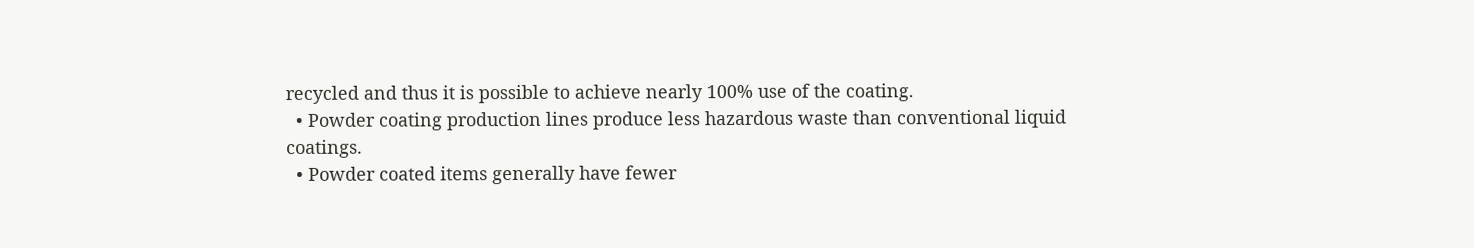recycled and thus it is possible to achieve nearly 100% use of the coating.
  • Powder coating production lines produce less hazardous waste than conventional liquid coatings.
  • Powder coated items generally have fewer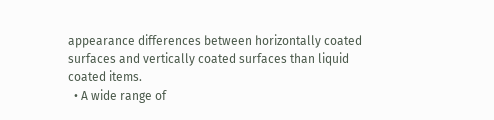appearance differences between horizontally coated surfaces and vertically coated surfaces than liquid coated items.
  • A wide range of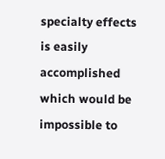specialty effects is easily accomplished which would be impossible to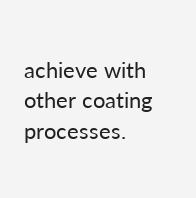achieve with other coating processes.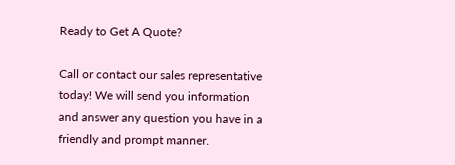Ready to Get A Quote?

Call or contact our sales representative today! We will send you information and answer any question you have in a friendly and prompt manner.